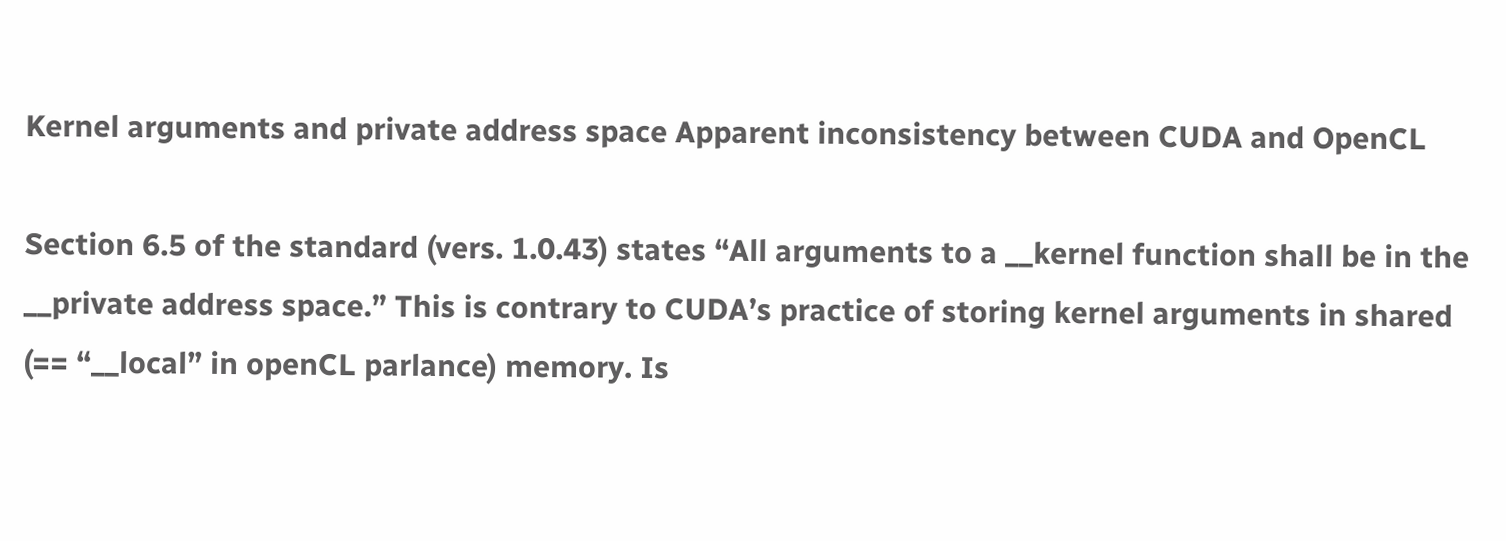Kernel arguments and private address space Apparent inconsistency between CUDA and OpenCL

Section 6.5 of the standard (vers. 1.0.43) states “All arguments to a __kernel function shall be in the __private address space.” This is contrary to CUDA’s practice of storing kernel arguments in shared (== “__local” in openCL parlance) memory. Is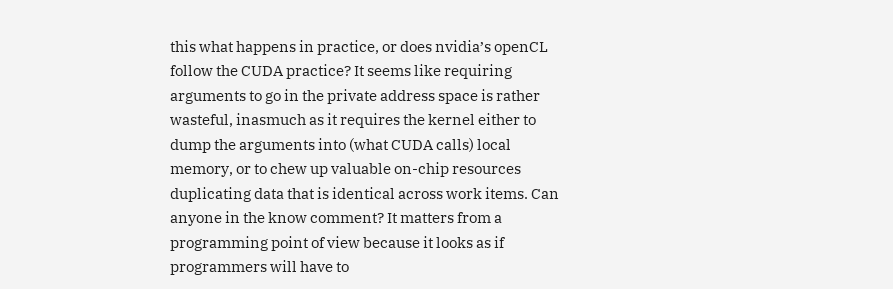this what happens in practice, or does nvidia’s openCL follow the CUDA practice? It seems like requiring arguments to go in the private address space is rather wasteful, inasmuch as it requires the kernel either to dump the arguments into (what CUDA calls) local memory, or to chew up valuable on-chip resources duplicating data that is identical across work items. Can anyone in the know comment? It matters from a programming point of view because it looks as if programmers will have to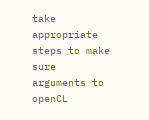take appropriate steps to make sure arguments to openCL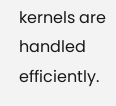kernels are handled efficiently.